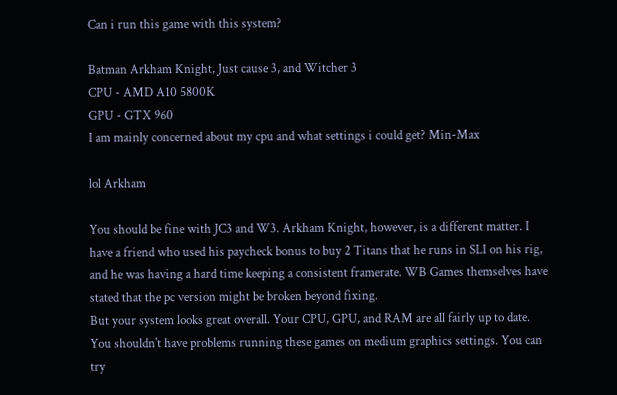Can i run this game with this system?

Batman Arkham Knight, Just cause 3, and Witcher 3
CPU - AMD A10 5800K
GPU - GTX 960
I am mainly concerned about my cpu and what settings i could get? Min-Max

lol Arkham

You should be fine with JC3 and W3. Arkham Knight, however, is a different matter. I have a friend who used his paycheck bonus to buy 2 Titans that he runs in SLI on his rig, and he was having a hard time keeping a consistent framerate. WB Games themselves have stated that the pc version might be broken beyond fixing.
But your system looks great overall. Your CPU, GPU, and RAM are all fairly up to date. You shouldn't have problems running these games on medium graphics settings. You can try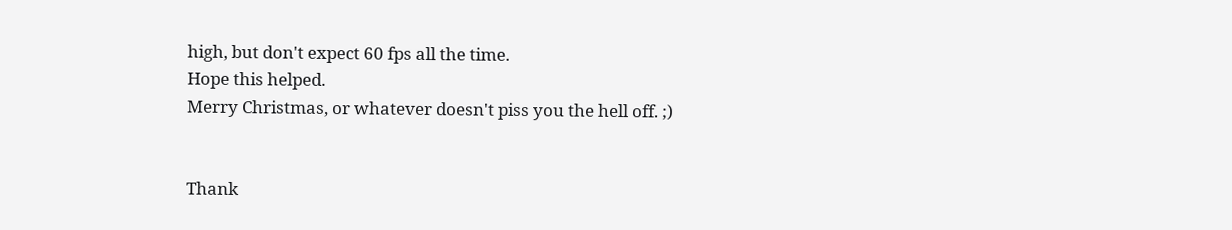high, but don't expect 60 fps all the time.
Hope this helped.
Merry Christmas, or whatever doesn't piss you the hell off. ;)


Thank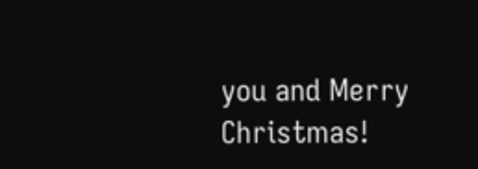you and Merry Christmas!